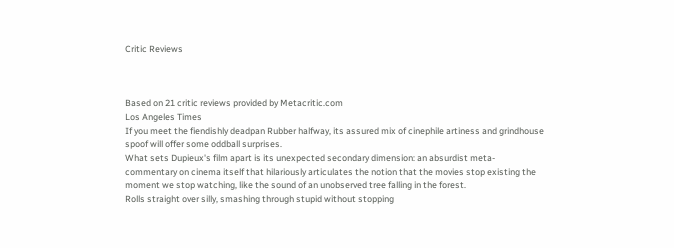Critic Reviews



Based on 21 critic reviews provided by Metacritic.com
Los Angeles Times
If you meet the fiendishly deadpan Rubber halfway, its assured mix of cinephile artiness and grindhouse spoof will offer some oddball surprises.
What sets Dupieux's film apart is its unexpected secondary dimension: an absurdist meta-commentary on cinema itself that hilariously articulates the notion that the movies stop existing the moment we stop watching, like the sound of an unobserved tree falling in the forest.
Rolls straight over silly, smashing through stupid without stopping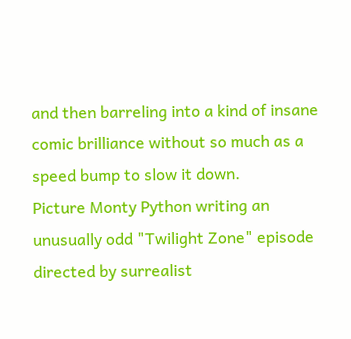and then barreling into a kind of insane comic brilliance without so much as a speed bump to slow it down.
Picture Monty Python writing an unusually odd "Twilight Zone" episode directed by surrealist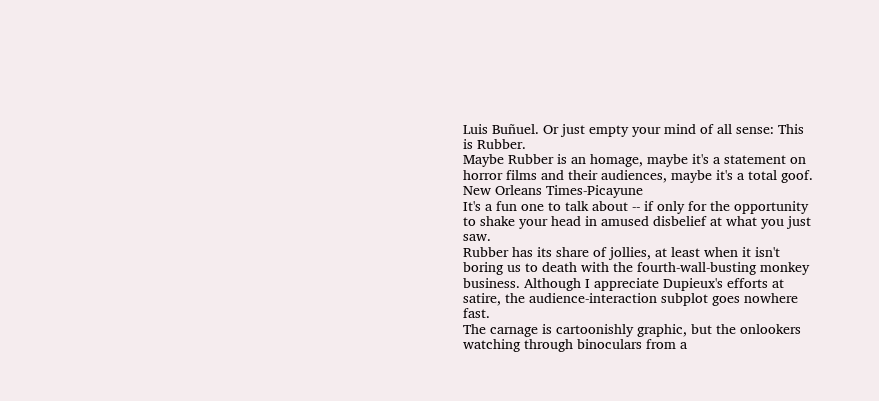Luis Buñuel. Or just empty your mind of all sense: This is Rubber.
Maybe Rubber is an homage, maybe it's a statement on horror films and their audiences, maybe it's a total goof.
New Orleans Times-Picayune
It's a fun one to talk about -- if only for the opportunity to shake your head in amused disbelief at what you just saw.
Rubber has its share of jollies, at least when it isn't boring us to death with the fourth-wall-busting monkey business. Although I appreciate Dupieux's efforts at satire, the audience-interaction subplot goes nowhere fast.
The carnage is cartoonishly graphic, but the onlookers watching through binoculars from a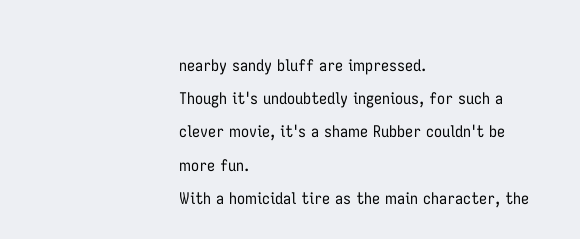nearby sandy bluff are impressed.
Though it's undoubtedly ingenious, for such a clever movie, it's a shame Rubber couldn't be more fun.
With a homicidal tire as the main character, the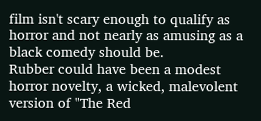film isn't scary enough to qualify as horror and not nearly as amusing as a black comedy should be.
Rubber could have been a modest horror novelty, a wicked, malevolent version of "The Red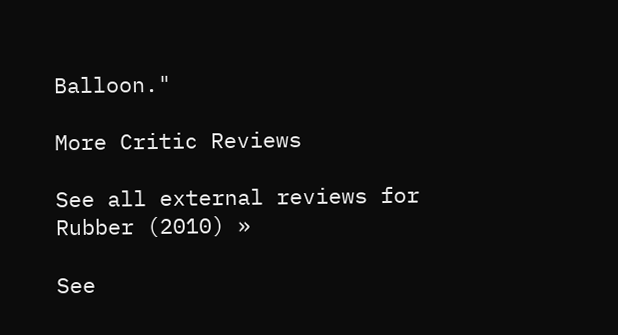Balloon."

More Critic Reviews

See all external reviews for Rubber (2010) »

See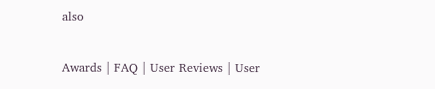also

Awards | FAQ | User Reviews | User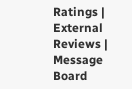Ratings | External Reviews | Message Board